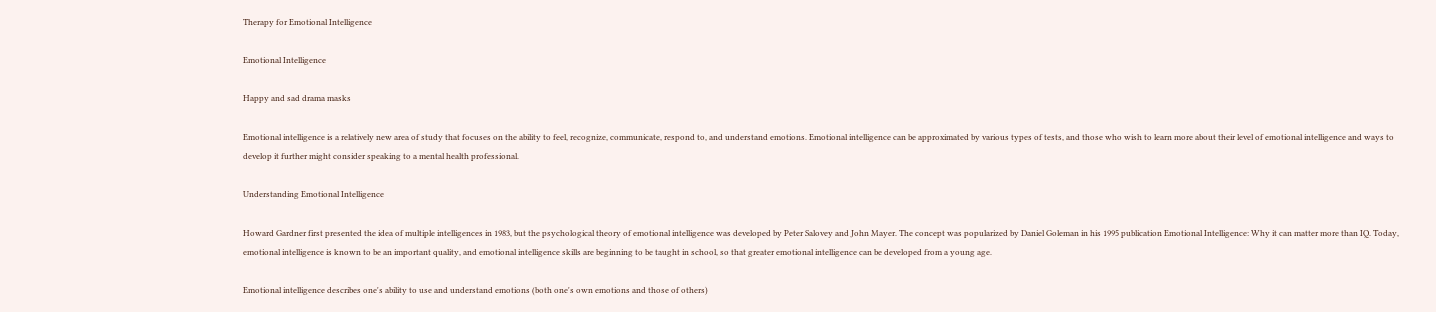Therapy for Emotional Intelligence

Emotional Intelligence

Happy and sad drama masks

Emotional intelligence is a relatively new area of study that focuses on the ability to feel, recognize, communicate, respond to, and understand emotions. Emotional intelligence can be approximated by various types of tests, and those who wish to learn more about their level of emotional intelligence and ways to develop it further might consider speaking to a mental health professional.

Understanding Emotional Intelligence

Howard Gardner first presented the idea of multiple intelligences in 1983, but the psychological theory of emotional intelligence was developed by Peter Salovey and John Mayer. The concept was popularized by Daniel Goleman in his 1995 publication Emotional Intelligence: Why it can matter more than IQ. Today, emotional intelligence is known to be an important quality, and emotional intelligence skills are beginning to be taught in school, so that greater emotional intelligence can be developed from a young age.

Emotional intelligence describes one's ability to use and understand emotions (both one's own emotions and those of others)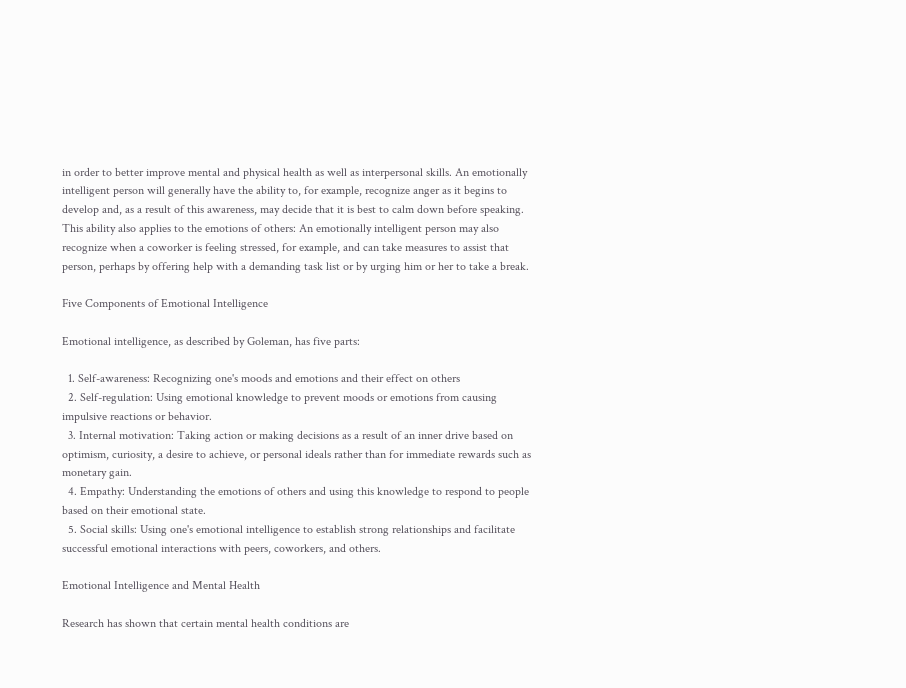in order to better improve mental and physical health as well as interpersonal skills. An emotionally intelligent person will generally have the ability to, for example, recognize anger as it begins to develop and, as a result of this awareness, may decide that it is best to calm down before speaking. This ability also applies to the emotions of others: An emotionally intelligent person may also recognize when a coworker is feeling stressed, for example, and can take measures to assist that person, perhaps by offering help with a demanding task list or by urging him or her to take a break.

Five Components of Emotional Intelligence

Emotional intelligence, as described by Goleman, has five parts:

  1. Self-awareness: Recognizing one's moods and emotions and their effect on others
  2. Self-regulation: Using emotional knowledge to prevent moods or emotions from causing impulsive reactions or behavior.
  3. Internal motivation: Taking action or making decisions as a result of an inner drive based on optimism, curiosity, a desire to achieve, or personal ideals rather than for immediate rewards such as monetary gain.
  4. Empathy: Understanding the emotions of others and using this knowledge to respond to people based on their emotional state.
  5. Social skills: Using one's emotional intelligence to establish strong relationships and facilitate successful emotional interactions with peers, coworkers, and others.

Emotional Intelligence and Mental Health

Research has shown that certain mental health conditions are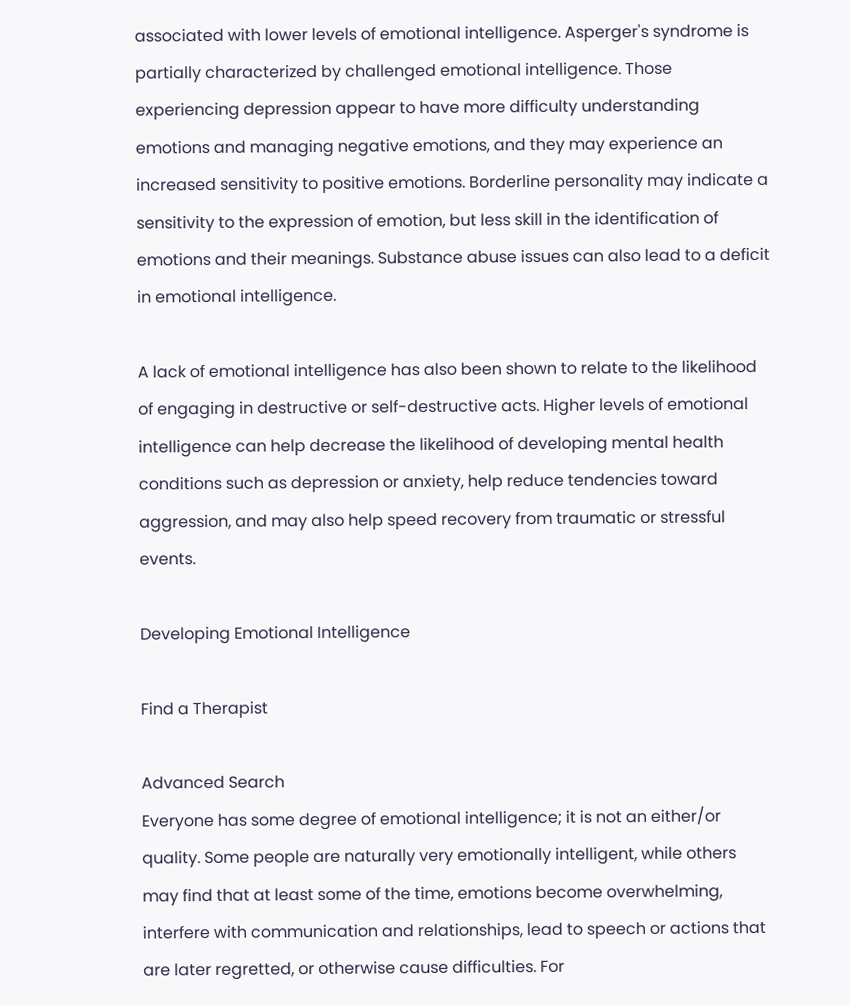associated with lower levels of emotional intelligence. Asperger's syndrome is partially characterized by challenged emotional intelligence. Those experiencing depression appear to have more difficulty understanding emotions and managing negative emotions, and they may experience an increased sensitivity to positive emotions. Borderline personality may indicate a sensitivity to the expression of emotion, but less skill in the identification of emotions and their meanings. Substance abuse issues can also lead to a deficit in emotional intelligence.

A lack of emotional intelligence has also been shown to relate to the likelihood of engaging in destructive or self-destructive acts. Higher levels of emotional intelligence can help decrease the likelihood of developing mental health conditions such as depression or anxiety, help reduce tendencies toward aggression, and may also help speed recovery from traumatic or stressful events.

Developing Emotional Intelligence

Find a Therapist

Advanced Search
Everyone has some degree of emotional intelligence; it is not an either/or quality. Some people are naturally very emotionally intelligent, while others may find that at least some of the time, emotions become overwhelming, interfere with communication and relationships, lead to speech or actions that are later regretted, or otherwise cause difficulties. For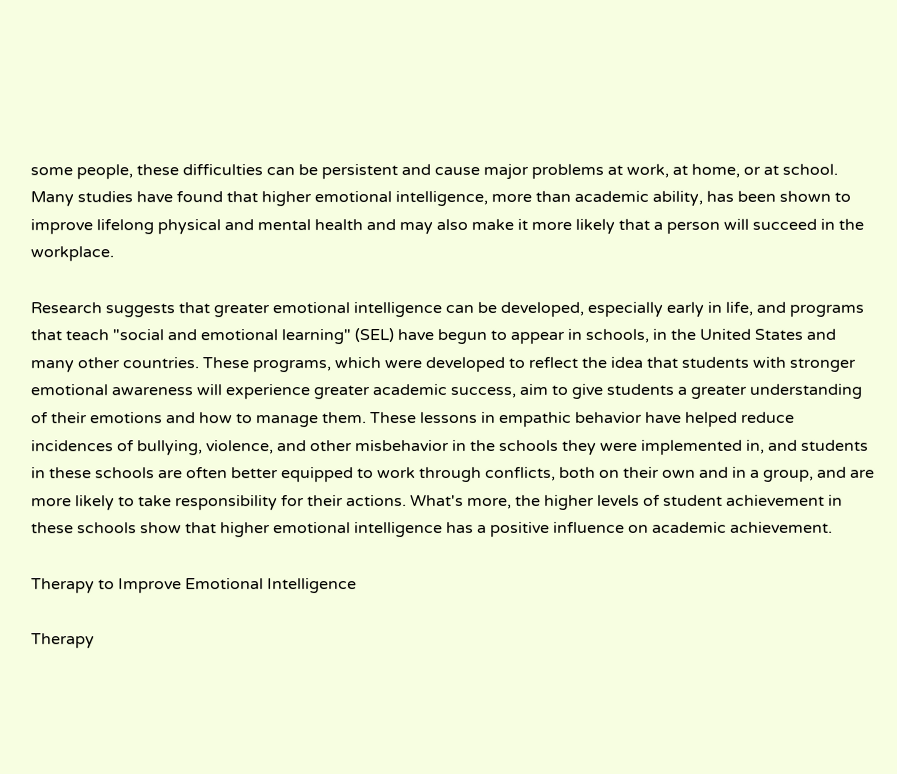some people, these difficulties can be persistent and cause major problems at work, at home, or at school. Many studies have found that higher emotional intelligence, more than academic ability, has been shown to improve lifelong physical and mental health and may also make it more likely that a person will succeed in the workplace.

Research suggests that greater emotional intelligence can be developed, especially early in life, and programs that teach "social and emotional learning" (SEL) have begun to appear in schools, in the United States and many other countries. These programs, which were developed to reflect the idea that students with stronger emotional awareness will experience greater academic success, aim to give students a greater understanding of their emotions and how to manage them. These lessons in empathic behavior have helped reduce incidences of bullying, violence, and other misbehavior in the schools they were implemented in, and students in these schools are often better equipped to work through conflicts, both on their own and in a group, and are more likely to take responsibility for their actions. What's more, the higher levels of student achievement in these schools show that higher emotional intelligence has a positive influence on academic achievement.

Therapy to Improve Emotional Intelligence

Therapy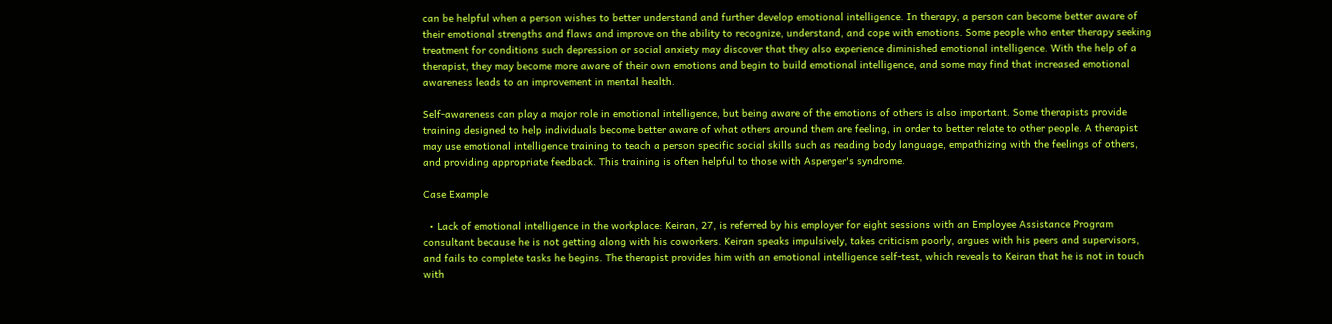can be helpful when a person wishes to better understand and further develop emotional intelligence. In therapy, a person can become better aware of their emotional strengths and flaws and improve on the ability to recognize, understand, and cope with emotions. Some people who enter therapy seeking treatment for conditions such depression or social anxiety may discover that they also experience diminished emotional intelligence. With the help of a therapist, they may become more aware of their own emotions and begin to build emotional intelligence, and some may find that increased emotional awareness leads to an improvement in mental health.

Self-awareness can play a major role in emotional intelligence, but being aware of the emotions of others is also important. Some therapists provide training designed to help individuals become better aware of what others around them are feeling, in order to better relate to other people. A therapist may use emotional intelligence training to teach a person specific social skills such as reading body language, empathizing with the feelings of others, and providing appropriate feedback. This training is often helpful to those with Asperger's syndrome.

Case Example

  • Lack of emotional intelligence in the workplace: Keiran, 27, is referred by his employer for eight sessions with an Employee Assistance Program consultant because he is not getting along with his coworkers. Keiran speaks impulsively, takes criticism poorly, argues with his peers and supervisors, and fails to complete tasks he begins. The therapist provides him with an emotional intelligence self-test, which reveals to Keiran that he is not in touch with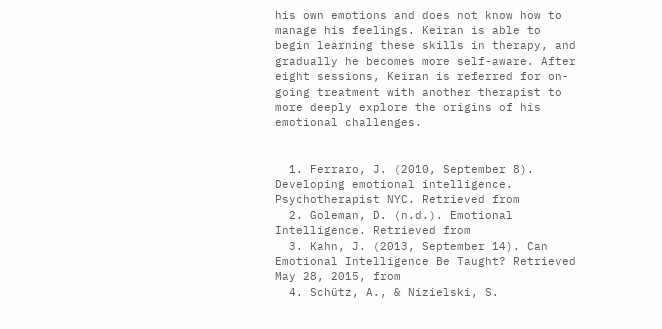his own emotions and does not know how to manage his feelings. Keiran is able to begin learning these skills in therapy, and gradually he becomes more self-aware. After eight sessions, Keiran is referred for on-going treatment with another therapist to more deeply explore the origins of his emotional challenges.


  1. Ferraro, J. (2010, September 8). Developing emotional intelligence. Psychotherapist NYC. Retrieved from
  2. Goleman, D. (n.d.). Emotional Intelligence. Retrieved from
  3. Kahn, J. (2013, September 14). Can Emotional Intelligence Be Taught? Retrieved May 28, 2015, from
  4. Schütz, A., & Nizielski, S.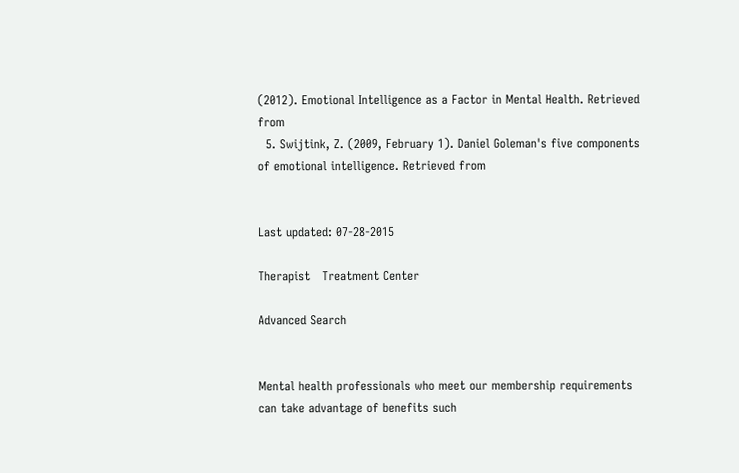(2012). Emotional Intelligence as a Factor in Mental Health. Retrieved from
  5. Swijtink, Z. (2009, February 1). Daniel Goleman's five components of emotional intelligence. Retrieved from


Last updated: 07-28-2015

Therapist   Treatment Center

Advanced Search


Mental health professionals who meet our membership requirements can take advantage of benefits such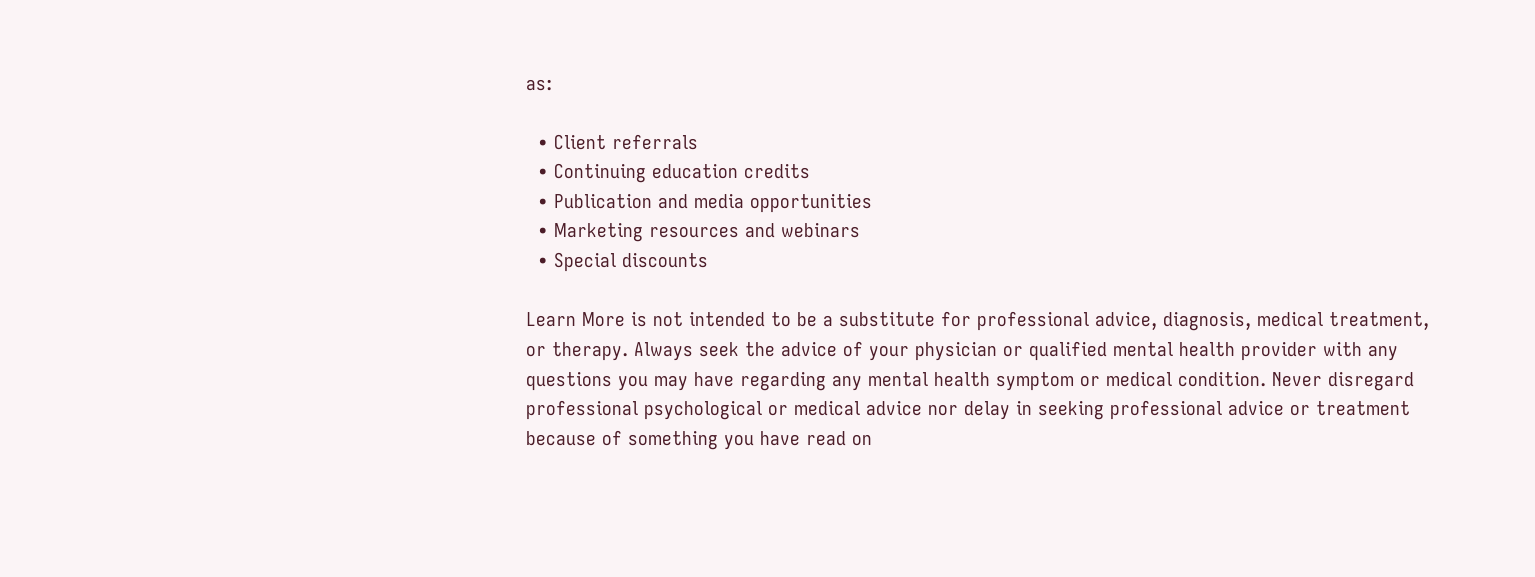as:

  • Client referrals
  • Continuing education credits
  • Publication and media opportunities
  • Marketing resources and webinars
  • Special discounts

Learn More is not intended to be a substitute for professional advice, diagnosis, medical treatment, or therapy. Always seek the advice of your physician or qualified mental health provider with any questions you may have regarding any mental health symptom or medical condition. Never disregard professional psychological or medical advice nor delay in seeking professional advice or treatment because of something you have read on